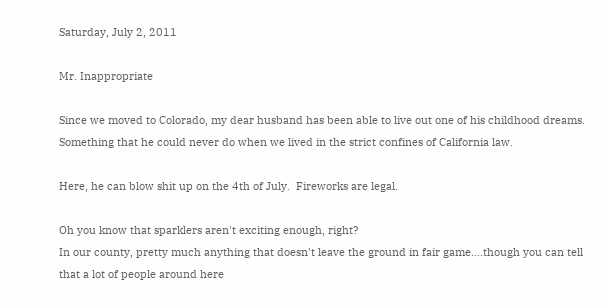Saturday, July 2, 2011

Mr. Inappropriate

Since we moved to Colorado, my dear husband has been able to live out one of his childhood dreams.  Something that he could never do when we lived in the strict confines of California law.

Here, he can blow shit up on the 4th of July.  Fireworks are legal.

Oh you know that sparklers aren't exciting enough, right?
In our county, pretty much anything that doesn't leave the ground in fair game....though you can tell that a lot of people around here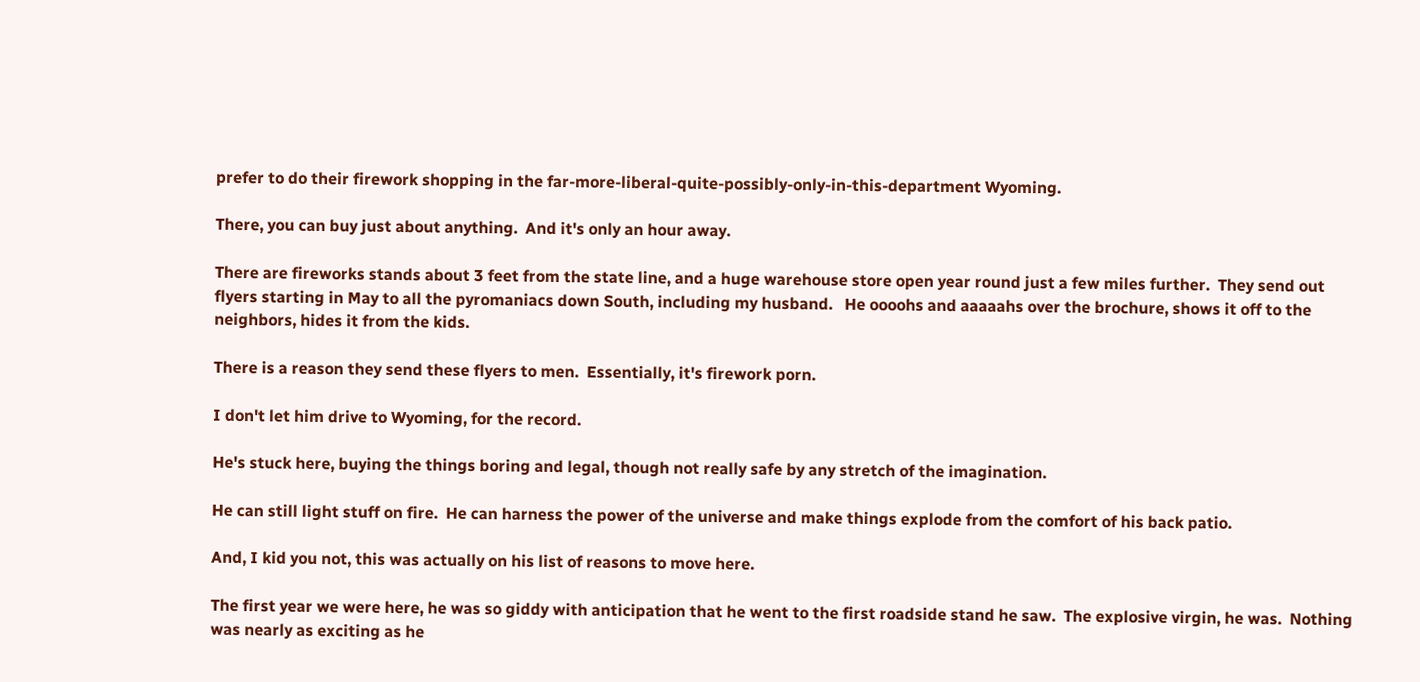prefer to do their firework shopping in the far-more-liberal-quite-possibly-only-in-this-department Wyoming.

There, you can buy just about anything.  And it's only an hour away.

There are fireworks stands about 3 feet from the state line, and a huge warehouse store open year round just a few miles further.  They send out flyers starting in May to all the pyromaniacs down South, including my husband.   He oooohs and aaaaahs over the brochure, shows it off to the neighbors, hides it from the kids.

There is a reason they send these flyers to men.  Essentially, it's firework porn.

I don't let him drive to Wyoming, for the record.

He's stuck here, buying the things boring and legal, though not really safe by any stretch of the imagination.

He can still light stuff on fire.  He can harness the power of the universe and make things explode from the comfort of his back patio.

And, I kid you not, this was actually on his list of reasons to move here.

The first year we were here, he was so giddy with anticipation that he went to the first roadside stand he saw.  The explosive virgin, he was.  Nothing was nearly as exciting as he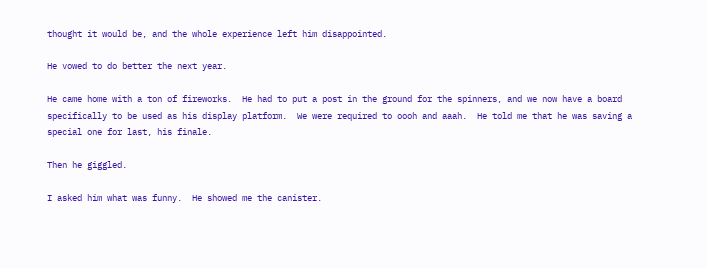thought it would be, and the whole experience left him disappointed.

He vowed to do better the next year.

He came home with a ton of fireworks.  He had to put a post in the ground for the spinners, and we now have a board specifically to be used as his display platform.  We were required to oooh and aaah.  He told me that he was saving a special one for last, his finale.

Then he giggled.

I asked him what was funny.  He showed me the canister.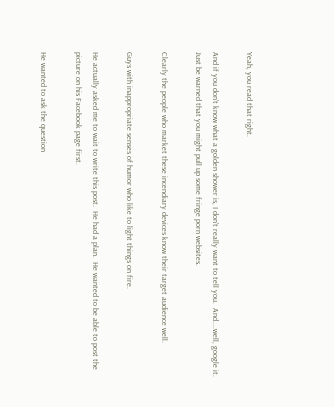Yeah, you read that right.

And if you don't know what a golden shower is, I don't really want to tell you.  And....well, google it.  Just be warned that you might pull up some fringe porn websites.

Clearly the people who market these incendiary devices know their target audience well.

Guys with inappropriate senses of humor who like to light things on fire.

He actually asked me to wait to write this post.  He had a plan.  He wanted to be able to post the picture on his Facebook page first.

He wanted to ask the question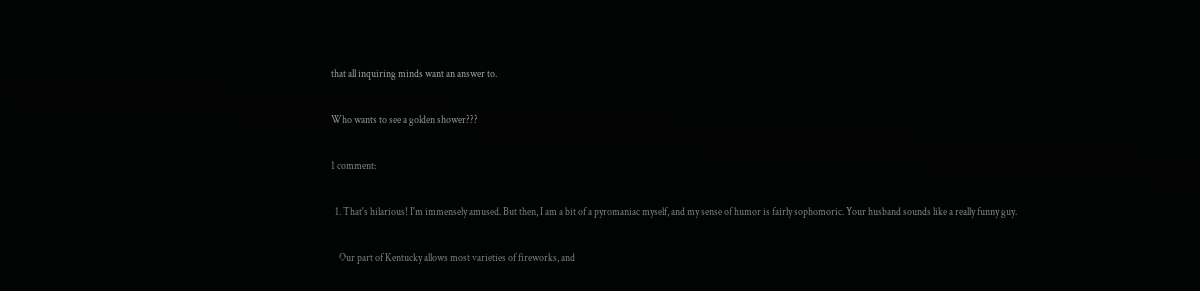that all inquiring minds want an answer to.

Who wants to see a golden shower???

1 comment:

  1. That's hilarious! I'm immensely amused. But then, I am a bit of a pyromaniac myself, and my sense of humor is fairly sophomoric. Your husband sounds like a really funny guy.

    Our part of Kentucky allows most varieties of fireworks, and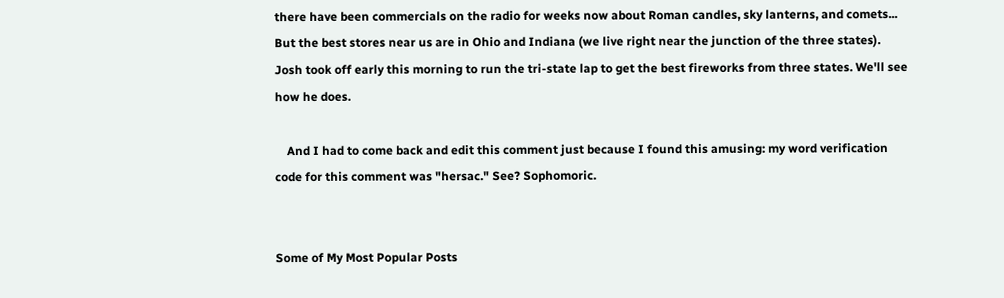there have been commercials on the radio for weeks now about Roman candles, sky lanterns, and comets... But the best stores near us are in Ohio and Indiana (we live right near the junction of the three states). Josh took off early this morning to run the tri-state lap to get the best fireworks from three states. We'll see how he does.

    And I had to come back and edit this comment just because I found this amusing: my word verification code for this comment was "hersac." See? Sophomoric.


Some of My Most Popular Posts